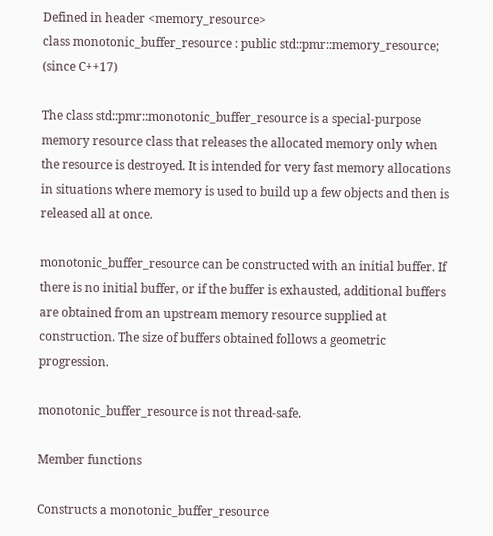Defined in header <memory_resource>
class monotonic_buffer_resource : public std::pmr::memory_resource;
(since C++17)

The class std::pmr::monotonic_buffer_resource is a special-purpose memory resource class that releases the allocated memory only when the resource is destroyed. It is intended for very fast memory allocations in situations where memory is used to build up a few objects and then is released all at once.

monotonic_buffer_resource can be constructed with an initial buffer. If there is no initial buffer, or if the buffer is exhausted, additional buffers are obtained from an upstream memory resource supplied at construction. The size of buffers obtained follows a geometric progression.

monotonic_buffer_resource is not thread-safe.

Member functions

Constructs a monotonic_buffer_resource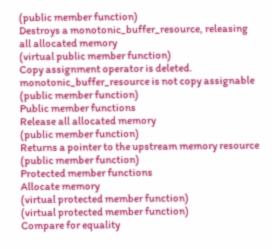(public member function)
Destroys a monotonic_buffer_resource, releasing all allocated memory
(virtual public member function)
Copy assignment operator is deleted. monotonic_buffer_resource is not copy assignable
(public member function)
Public member functions
Release all allocated memory
(public member function)
Returns a pointer to the upstream memory resource
(public member function)
Protected member functions
Allocate memory
(virtual protected member function)
(virtual protected member function)
Compare for equality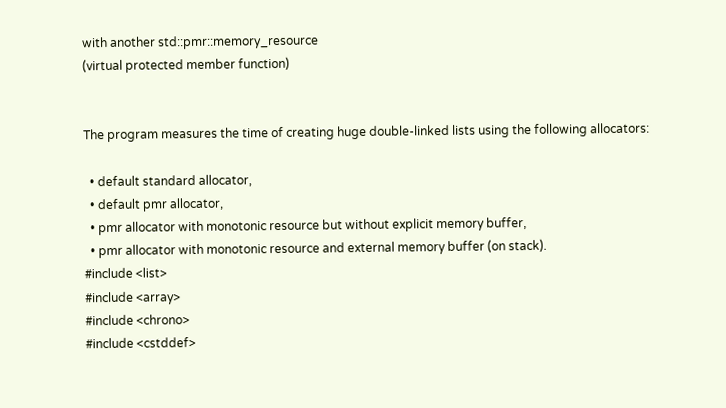with another std::pmr::memory_resource
(virtual protected member function)


The program measures the time of creating huge double-linked lists using the following allocators:

  • default standard allocator,
  • default pmr allocator,
  • pmr allocator with monotonic resource but without explicit memory buffer,
  • pmr allocator with monotonic resource and external memory buffer (on stack).
#include <list>
#include <array>
#include <chrono>
#include <cstddef>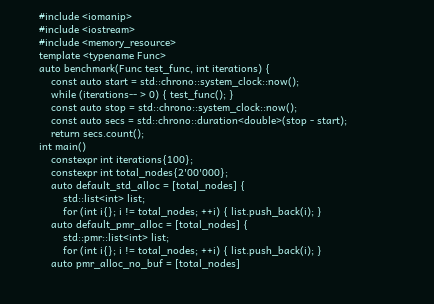#include <iomanip>
#include <iostream>
#include <memory_resource>
template <typename Func>
auto benchmark(Func test_func, int iterations) {
    const auto start = std::chrono::system_clock::now();
    while (iterations-- > 0) { test_func(); }
    const auto stop = std::chrono::system_clock::now();
    const auto secs = std::chrono::duration<double>(stop - start);
    return secs.count();
int main()
    constexpr int iterations{100};
    constexpr int total_nodes{2'00'000};
    auto default_std_alloc = [total_nodes] {
        std::list<int> list;
        for (int i{}; i != total_nodes; ++i) { list.push_back(i); }
    auto default_pmr_alloc = [total_nodes] {
        std::pmr::list<int> list;
        for (int i{}; i != total_nodes; ++i) { list.push_back(i); }
    auto pmr_alloc_no_buf = [total_nodes]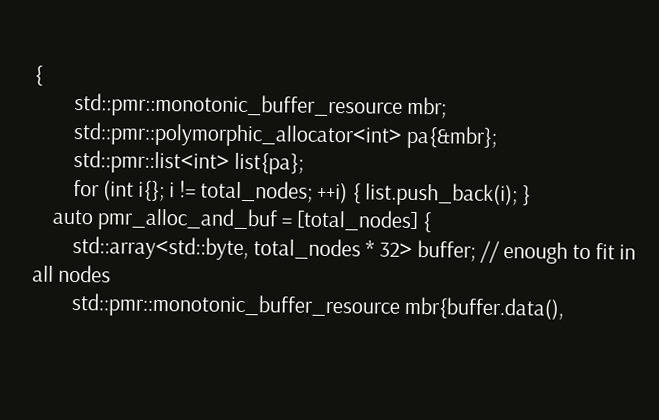{
        std::pmr::monotonic_buffer_resource mbr;
        std::pmr::polymorphic_allocator<int> pa{&mbr};
        std::pmr::list<int> list{pa};
        for (int i{}; i != total_nodes; ++i) { list.push_back(i); }
    auto pmr_alloc_and_buf = [total_nodes] {
        std::array<std::byte, total_nodes * 32> buffer; // enough to fit in all nodes
        std::pmr::monotonic_buffer_resource mbr{buffer.data(),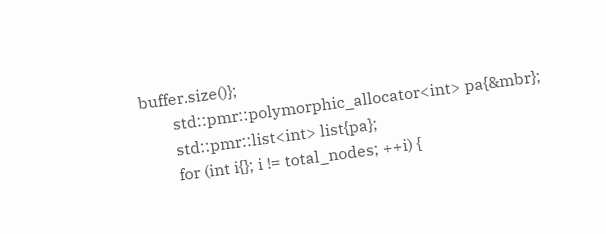buffer.size()};
        std::pmr::polymorphic_allocator<int> pa{&mbr};
        std::pmr::list<int> list{pa};
        for (int i{}; i != total_nodes; ++i) {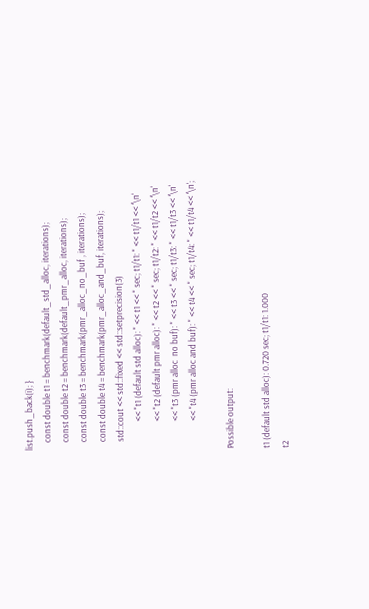list.push_back(i); }
    const double t1 = benchmark(default_std_alloc, iterations);
    const double t2 = benchmark(default_pmr_alloc, iterations);
    const double t3 = benchmark(pmr_alloc_no_buf , iterations);
    const double t4 = benchmark(pmr_alloc_and_buf, iterations);
    std::cout << std::fixed << std::setprecision(3)
              << "t1 (default std alloc): " << t1 << " sec; t1/t1: " << t1/t1 << '\n'
              << "t2 (default pmr alloc): " << t2 << " sec; t1/t2: " << t1/t2 << '\n'
              << "t3 (pmr alloc  no buf): " << t3 << " sec; t1/t3: " << t1/t3 << '\n'
              << "t4 (pmr alloc and buf): " << t4 << " sec; t1/t4: " << t1/t4 << '\n';

Possible output:

t1 (default std alloc): 0.720 sec; t1/t1: 1.000
t2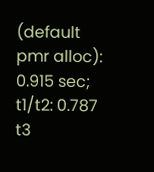(default pmr alloc): 0.915 sec; t1/t2: 0.787
t3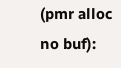(pmr alloc  no buf):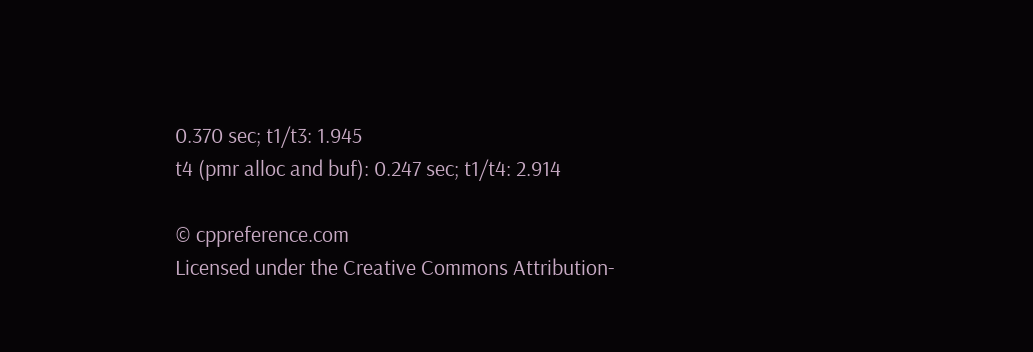0.370 sec; t1/t3: 1.945
t4 (pmr alloc and buf): 0.247 sec; t1/t4: 2.914

© cppreference.com
Licensed under the Creative Commons Attribution-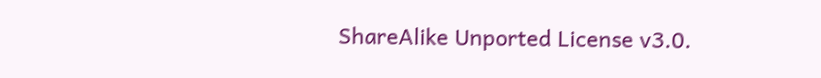ShareAlike Unported License v3.0.